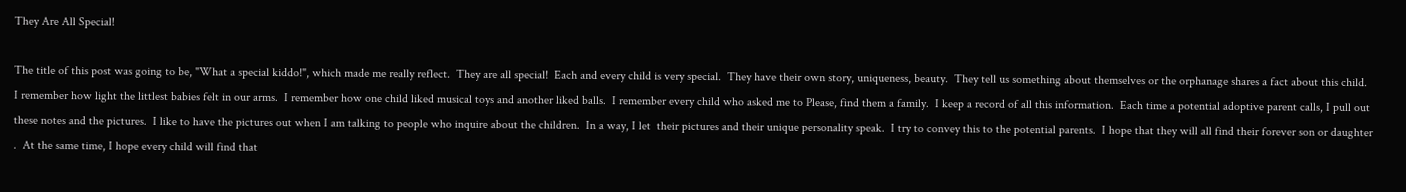They Are All Special!

The title of this post was going to be, "What a special kiddo!", which made me really reflect.  They are all special!  Each and every child is very special.  They have their own story, uniqueness, beauty.  They tell us something about themselves or the orphanage shares a fact about this child.  I remember how light the littlest babies felt in our arms.  I remember how one child liked musical toys and another liked balls.  I remember every child who asked me to Please, find them a family.  I keep a record of all this information.  Each time a potential adoptive parent calls, I pull out these notes and the pictures.  I like to have the pictures out when I am talking to people who inquire about the children.  In a way, I let  their pictures and their unique personality speak.  I try to convey this to the potential parents.  I hope that they will all find their forever son or daughter .  At the same time, I hope every child will find that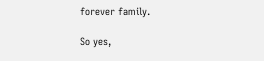forever family.

So yes,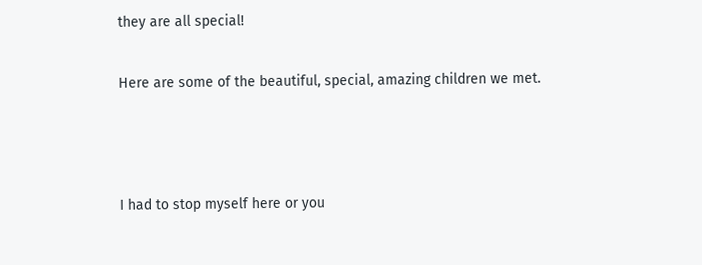they are all special!

Here are some of the beautiful, special, amazing children we met.



I had to stop myself here or you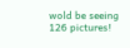wold be seeing 126 pictures!